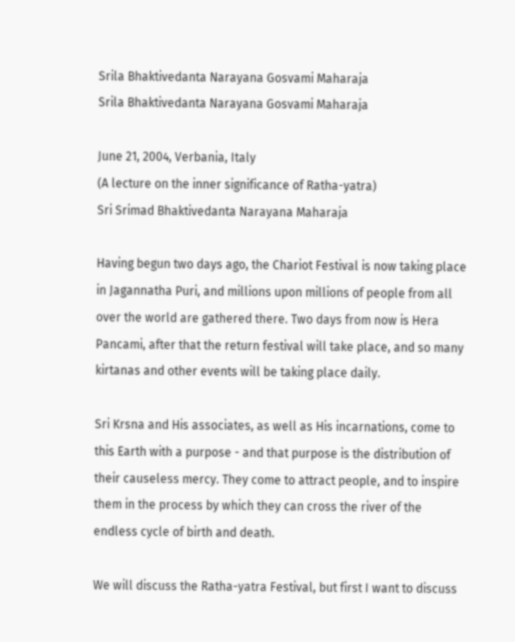Srila Bhaktivedanta Narayana Gosvami Maharaja
Srila Bhaktivedanta Narayana Gosvami Maharaja

June 21, 2004, Verbania, Italy
(A lecture on the inner significance of Ratha-yatra)
Sri Srimad Bhaktivedanta Narayana Maharaja

Having begun two days ago, the Chariot Festival is now taking place in Jagannatha Puri, and millions upon millions of people from all over the world are gathered there. Two days from now is Hera Pancami, after that the return festival will take place, and so many kirtanas and other events will be taking place daily.

Sri Krsna and His associates, as well as His incarnations, come to this Earth with a purpose - and that purpose is the distribution of their causeless mercy. They come to attract people, and to inspire them in the process by which they can cross the river of the endless cycle of birth and death.

We will discuss the Ratha-yatra Festival, but first I want to discuss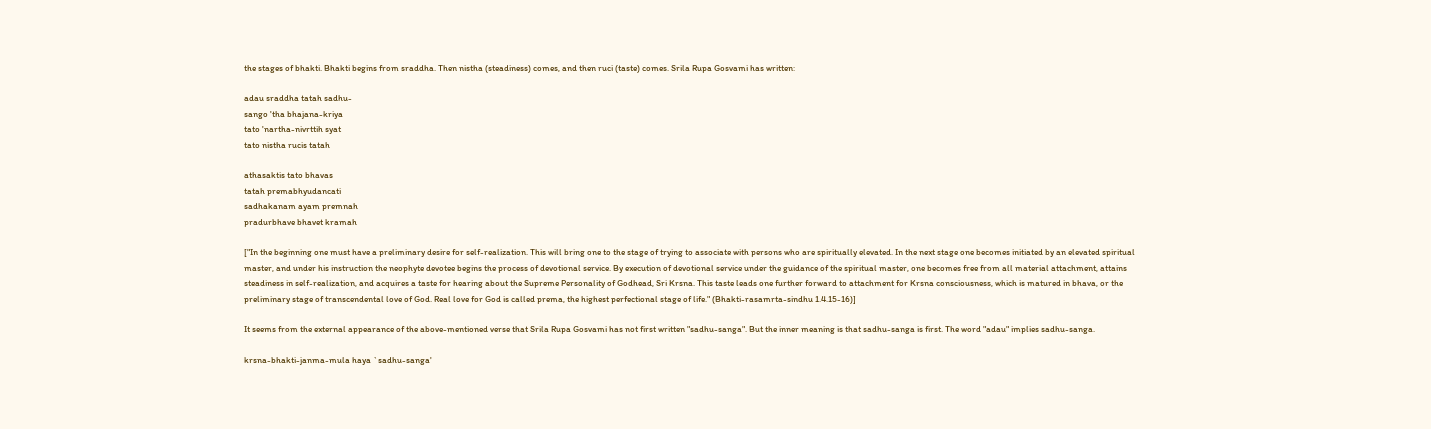the stages of bhakti. Bhakti begins from sraddha. Then nistha (steadiness) comes, and then ruci (taste) comes. Srila Rupa Gosvami has written:

adau sraddha tatah sadhu-
sango 'tha bhajana-kriya
tato 'nartha-nivrttih syat
tato nistha rucis tatah

athasaktis tato bhavas
tatah premabhyudancati
sadhakanam ayam premnah
pradurbhave bhavet kramah

["In the beginning one must have a preliminary desire for self-realization. This will bring one to the stage of trying to associate with persons who are spiritually elevated. In the next stage one becomes initiated by an elevated spiritual master, and under his instruction the neophyte devotee begins the process of devotional service. By execution of devotional service under the guidance of the spiritual master, one becomes free from all material attachment, attains steadiness in self-realization, and acquires a taste for hearing about the Supreme Personality of Godhead, Sri Krsna. This taste leads one further forward to attachment for Krsna consciousness, which is matured in bhava, or the preliminary stage of transcendental love of God. Real love for God is called prema, the highest perfectional stage of life." (Bhakti-rasamrta-sindhu 1.4.15-16)]

It seems from the external appearance of the above-mentioned verse that Srila Rupa Gosvami has not first written "sadhu-sanga". But the inner meaning is that sadhu-sanga is first. The word "adau" implies sadhu-sanga.

krsna-bhakti-janma-mula haya `sadhu-sanga'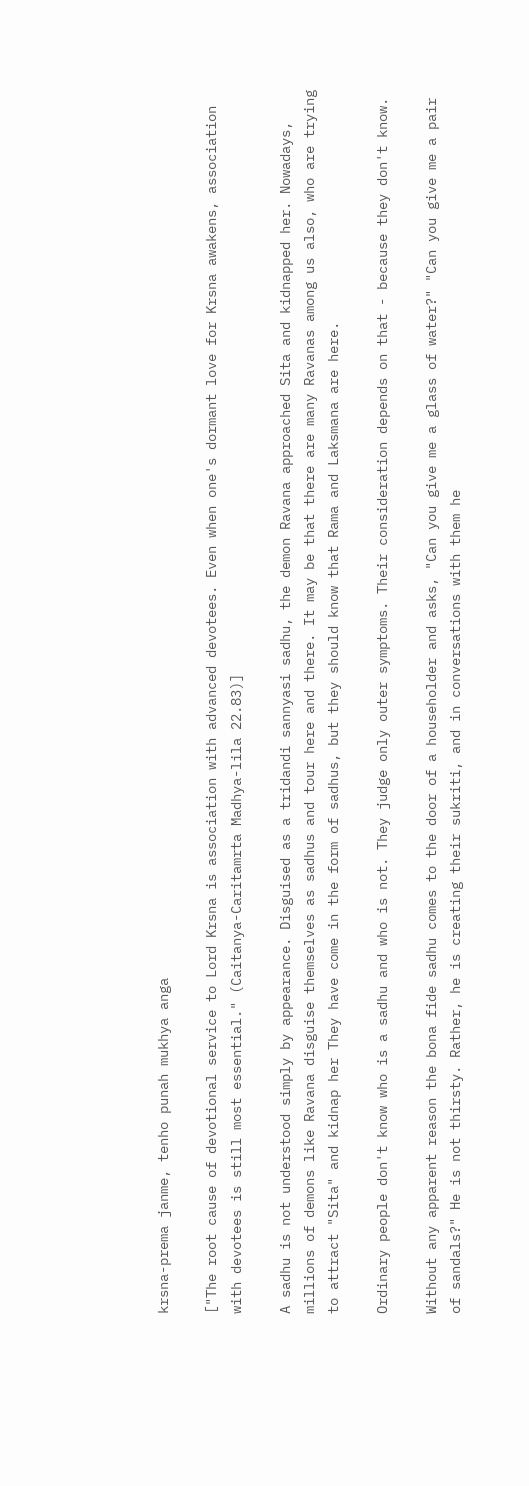krsna-prema janme, tenho punah mukhya anga

["The root cause of devotional service to Lord Krsna is association with advanced devotees. Even when one's dormant love for Krsna awakens, association with devotees is still most essential." (Caitanya-Caritamrta Madhya-lila 22.83)]

A sadhu is not understood simply by appearance. Disguised as a tridandi sannyasi sadhu, the demon Ravana approached Sita and kidnapped her. Nowadays, millions of demons like Ravana disguise themselves as sadhus and tour here and there. It may be that there are many Ravanas among us also, who are trying to attract "Sita" and kidnap her They have come in the form of sadhus, but they should know that Rama and Laksmana are here.

Ordinary people don't know who is a sadhu and who is not. They judge only outer symptoms. Their consideration depends on that - because they don't know.

Without any apparent reason the bona fide sadhu comes to the door of a householder and asks, "Can you give me a glass of water?" "Can you give me a pair of sandals?" He is not thirsty. Rather, he is creating their sukriti, and in conversations with them he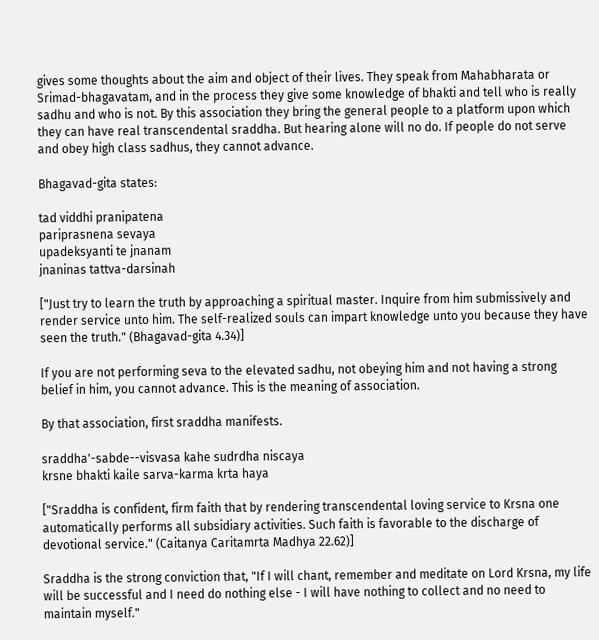gives some thoughts about the aim and object of their lives. They speak from Mahabharata or Srimad-bhagavatam, and in the process they give some knowledge of bhakti and tell who is really sadhu and who is not. By this association they bring the general people to a platform upon which they can have real transcendental sraddha. But hearing alone will no do. If people do not serve and obey high class sadhus, they cannot advance.

Bhagavad-gita states:

tad viddhi pranipatena
pariprasnena sevaya
upadeksyanti te jnanam
jnaninas tattva-darsinah

["Just try to learn the truth by approaching a spiritual master. Inquire from him submissively and render service unto him. The self-realized souls can impart knowledge unto you because they have seen the truth." (Bhagavad-gita 4.34)]

If you are not performing seva to the elevated sadhu, not obeying him and not having a strong belief in him, you cannot advance. This is the meaning of association.

By that association, first sraddha manifests.

sraddha'-sabde--visvasa kahe sudrdha niscaya
krsne bhakti kaile sarva-karma krta haya

["Sraddha is confident, firm faith that by rendering transcendental loving service to Krsna one automatically performs all subsidiary activities. Such faith is favorable to the discharge of devotional service." (Caitanya Caritamrta Madhya 22.62)]

Sraddha is the strong conviction that, "If I will chant, remember and meditate on Lord Krsna, my life will be successful and I need do nothing else - I will have nothing to collect and no need to maintain myself."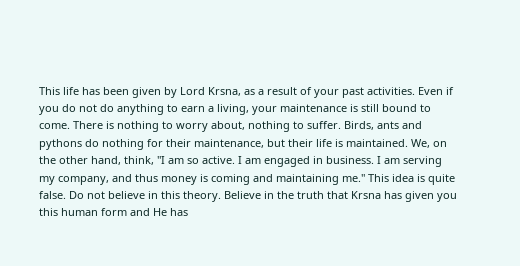This life has been given by Lord Krsna, as a result of your past activities. Even if you do not do anything to earn a living, your maintenance is still bound to come. There is nothing to worry about, nothing to suffer. Birds, ants and pythons do nothing for their maintenance, but their life is maintained. We, on the other hand, think, "I am so active. I am engaged in business. I am serving my company, and thus money is coming and maintaining me." This idea is quite false. Do not believe in this theory. Believe in the truth that Krsna has given you this human form and He has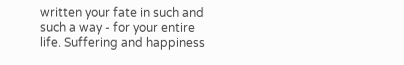written your fate in such and such a way - for your entire life. Suffering and happiness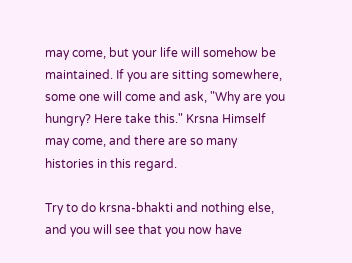may come, but your life will somehow be maintained. If you are sitting somewhere, some one will come and ask, "Why are you hungry? Here take this." Krsna Himself may come, and there are so many histories in this regard.

Try to do krsna-bhakti and nothing else, and you will see that you now have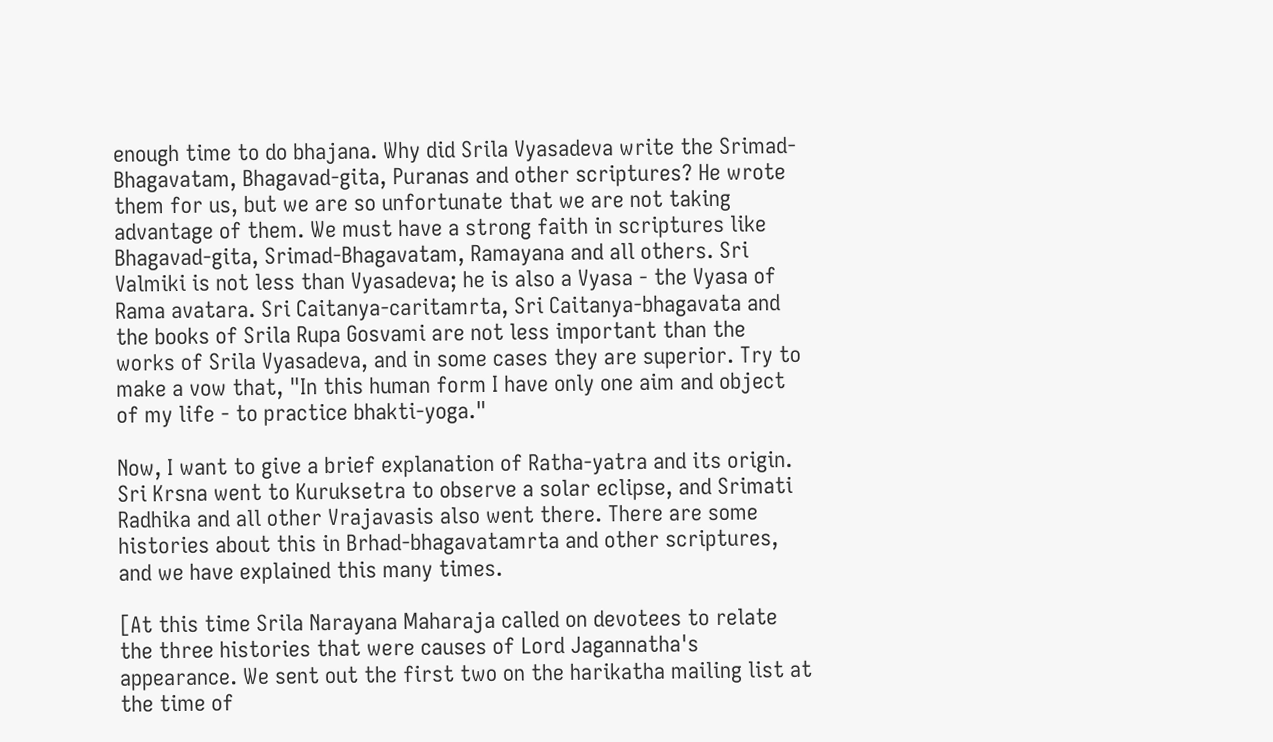enough time to do bhajana. Why did Srila Vyasadeva write the Srimad-Bhagavatam, Bhagavad-gita, Puranas and other scriptures? He wrote them for us, but we are so unfortunate that we are not taking advantage of them. We must have a strong faith in scriptures like Bhagavad-gita, Srimad-Bhagavatam, Ramayana and all others. Sri Valmiki is not less than Vyasadeva; he is also a Vyasa - the Vyasa of Rama avatara. Sri Caitanya-caritamrta, Sri Caitanya-bhagavata and the books of Srila Rupa Gosvami are not less important than the works of Srila Vyasadeva, and in some cases they are superior. Try to make a vow that, "In this human form I have only one aim and object of my life - to practice bhakti-yoga."

Now, I want to give a brief explanation of Ratha-yatra and its origin. Sri Krsna went to Kuruksetra to observe a solar eclipse, and Srimati Radhika and all other Vrajavasis also went there. There are some histories about this in Brhad-bhagavatamrta and other scriptures, and we have explained this many times.

[At this time Srila Narayana Maharaja called on devotees to relate the three histories that were causes of Lord Jagannatha's appearance. We sent out the first two on the harikatha mailing list at the time of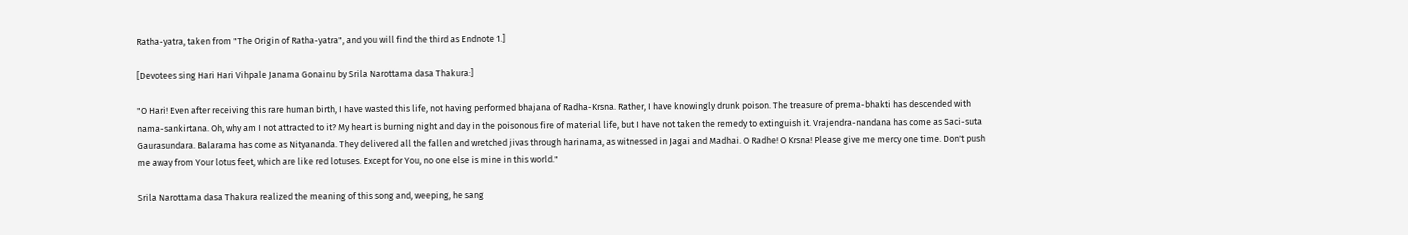Ratha-yatra, taken from "The Origin of Ratha-yatra", and you will find the third as Endnote 1.]

[Devotees sing Hari Hari Vihpale Janama Gonainu by Srila Narottama dasa Thakura:]

"O Hari! Even after receiving this rare human birth, I have wasted this life, not having performed bhajana of Radha-Krsna. Rather, I have knowingly drunk poison. The treasure of prema-bhakti has descended with nama-sankirtana. Oh, why am I not attracted to it? My heart is burning night and day in the poisonous fire of material life, but I have not taken the remedy to extinguish it. Vrajendra-nandana has come as Saci-suta Gaurasundara. Balarama has come as Nityananda. They delivered all the fallen and wretched jivas through harinama, as witnessed in Jagai and Madhai. O Radhe! O Krsna! Please give me mercy one time. Don't push me away from Your lotus feet, which are like red lotuses. Except for You, no one else is mine in this world."

Srila Narottama dasa Thakura realized the meaning of this song and, weeping, he sang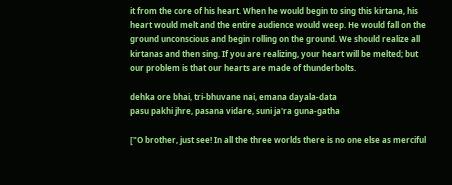it from the core of his heart. When he would begin to sing this kirtana, his heart would melt and the entire audience would weep. He would fall on the ground unconscious and begin rolling on the ground. We should realize all kirtanas and then sing. If you are realizing, your heart will be melted; but our problem is that our hearts are made of thunderbolts.

dehka ore bhai, tri-bhuvane nai, emana dayala-data
pasu pakhi jhre, pasana vidare, suni ja'ra guna-gatha

["O brother, just see! In all the three worlds there is no one else as merciful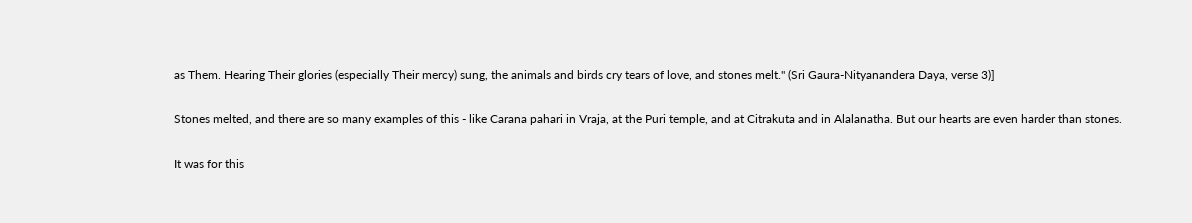as Them. Hearing Their glories (especially Their mercy) sung, the animals and birds cry tears of love, and stones melt." (Sri Gaura-Nityanandera Daya, verse 3)]

Stones melted, and there are so many examples of this - like Carana pahari in Vraja, at the Puri temple, and at Citrakuta and in Alalanatha. But our hearts are even harder than stones.

It was for this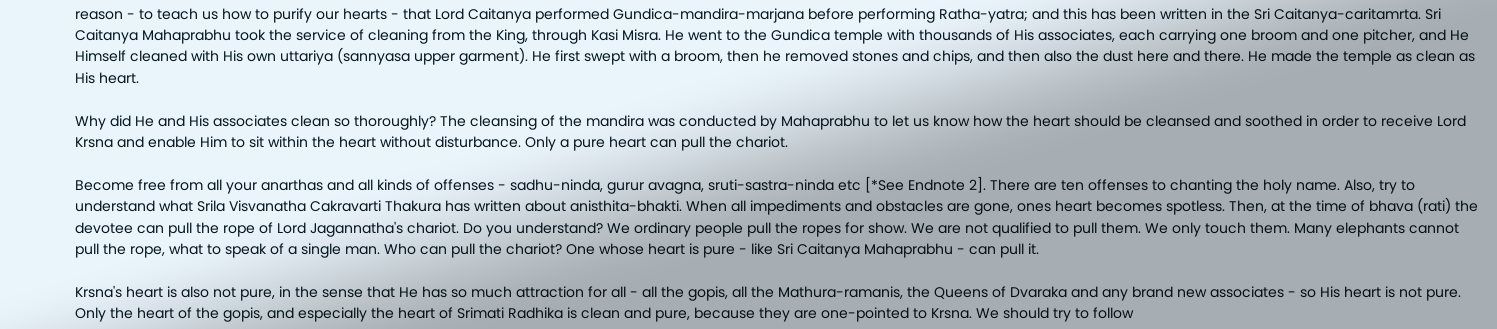reason - to teach us how to purify our hearts - that Lord Caitanya performed Gundica-mandira-marjana before performing Ratha-yatra; and this has been written in the Sri Caitanya-caritamrta. Sri Caitanya Mahaprabhu took the service of cleaning from the King, through Kasi Misra. He went to the Gundica temple with thousands of His associates, each carrying one broom and one pitcher, and He Himself cleaned with His own uttariya (sannyasa upper garment). He first swept with a broom, then he removed stones and chips, and then also the dust here and there. He made the temple as clean as His heart.

Why did He and His associates clean so thoroughly? The cleansing of the mandira was conducted by Mahaprabhu to let us know how the heart should be cleansed and soothed in order to receive Lord Krsna and enable Him to sit within the heart without disturbance. Only a pure heart can pull the chariot.

Become free from all your anarthas and all kinds of offenses - sadhu-ninda, gurur avagna, sruti-sastra-ninda etc [*See Endnote 2]. There are ten offenses to chanting the holy name. Also, try to understand what Srila Visvanatha Cakravarti Thakura has written about anisthita-bhakti. When all impediments and obstacles are gone, ones heart becomes spotless. Then, at the time of bhava (rati) the devotee can pull the rope of Lord Jagannatha's chariot. Do you understand? We ordinary people pull the ropes for show. We are not qualified to pull them. We only touch them. Many elephants cannot pull the rope, what to speak of a single man. Who can pull the chariot? One whose heart is pure - like Sri Caitanya Mahaprabhu - can pull it.

Krsna's heart is also not pure, in the sense that He has so much attraction for all - all the gopis, all the Mathura-ramanis, the Queens of Dvaraka and any brand new associates - so His heart is not pure. Only the heart of the gopis, and especially the heart of Srimati Radhika is clean and pure, because they are one-pointed to Krsna. We should try to follow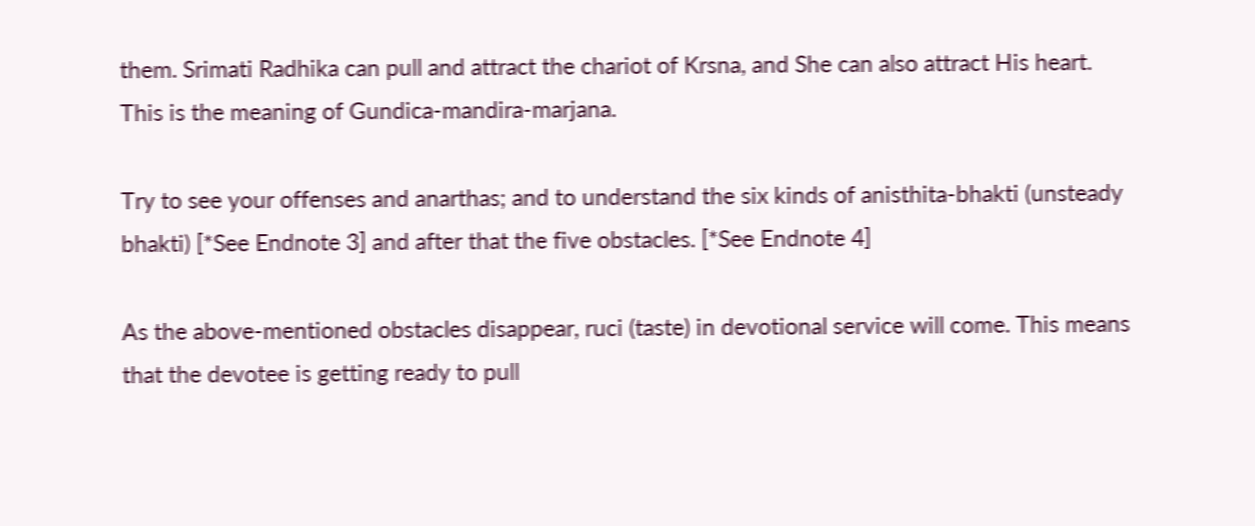them. Srimati Radhika can pull and attract the chariot of Krsna, and She can also attract His heart. This is the meaning of Gundica-mandira-marjana.

Try to see your offenses and anarthas; and to understand the six kinds of anisthita-bhakti (unsteady bhakti) [*See Endnote 3] and after that the five obstacles. [*See Endnote 4]

As the above-mentioned obstacles disappear, ruci (taste) in devotional service will come. This means that the devotee is getting ready to pull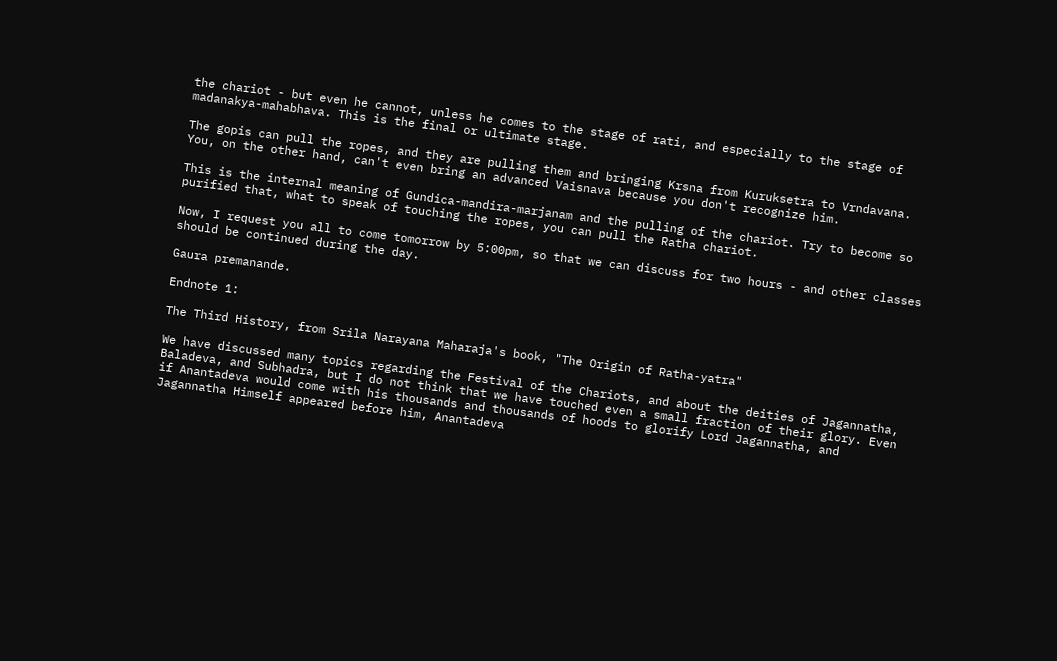the chariot - but even he cannot, unless he comes to the stage of rati, and especially to the stage of madanakya-mahabhava. This is the final or ultimate stage.

The gopis can pull the ropes, and they are pulling them and bringing Krsna from Kuruksetra to Vrndavana. You, on the other hand, can't even bring an advanced Vaisnava because you don't recognize him.

This is the internal meaning of Gundica-mandira-marjanam and the pulling of the chariot. Try to become so purified that, what to speak of touching the ropes, you can pull the Ratha chariot.

Now, I request you all to come tomorrow by 5:00pm, so that we can discuss for two hours - and other classes should be continued during the day.

Gaura premanande.

Endnote 1:

The Third History, from Srila Narayana Maharaja's book, "The Origin of Ratha-yatra"

We have discussed many topics regarding the Festival of the Chariots, and about the deities of Jagannatha, Baladeva, and Subhadra, but I do not think that we have touched even a small fraction of their glory. Even if Anantadeva would come with his thousands and thousands of hoods to glorify Lord Jagannatha, and Jagannatha Himself appeared before him, Anantadeva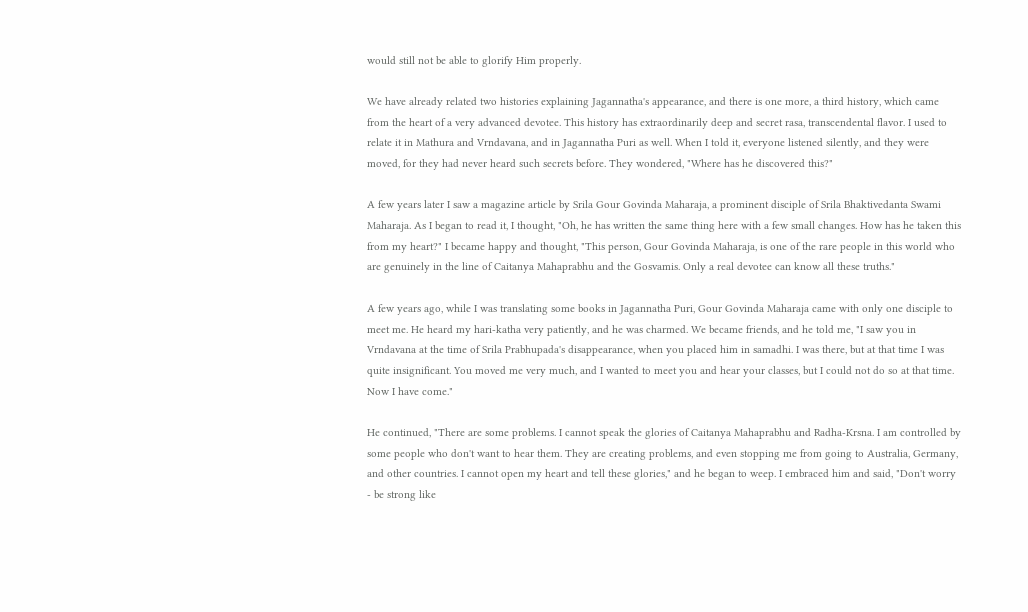would still not be able to glorify Him properly.

We have already related two histories explaining Jagannatha's appearance, and there is one more, a third history, which came from the heart of a very advanced devotee. This history has extraordinarily deep and secret rasa, transcendental flavor. I used to relate it in Mathura and Vrndavana, and in Jagannatha Puri as well. When I told it, everyone listened silently, and they were moved, for they had never heard such secrets before. They wondered, "Where has he discovered this?"

A few years later I saw a magazine article by Srila Gour Govinda Maharaja, a prominent disciple of Srila Bhaktivedanta Swami Maharaja. As I began to read it, I thought, "Oh, he has written the same thing here with a few small changes. How has he taken this from my heart?" I became happy and thought, "This person, Gour Govinda Maharaja, is one of the rare people in this world who are genuinely in the line of Caitanya Mahaprabhu and the Gosvamis. Only a real devotee can know all these truths."

A few years ago, while I was translating some books in Jagannatha Puri, Gour Govinda Maharaja came with only one disciple to meet me. He heard my hari-katha very patiently, and he was charmed. We became friends, and he told me, "I saw you in Vrndavana at the time of Srila Prabhupada's disappearance, when you placed him in samadhi. I was there, but at that time I was quite insignificant. You moved me very much, and I wanted to meet you and hear your classes, but I could not do so at that time. Now I have come."

He continued, "There are some problems. I cannot speak the glories of Caitanya Mahaprabhu and Radha-Krsna. I am controlled by some people who don't want to hear them. They are creating problems, and even stopping me from going to Australia, Germany, and other countries. I cannot open my heart and tell these glories," and he began to weep. I embraced him and said, "Don't worry - be strong like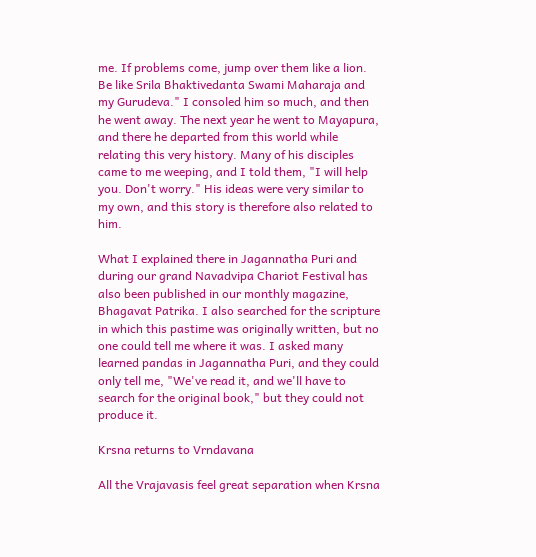me. If problems come, jump over them like a lion. Be like Srila Bhaktivedanta Swami Maharaja and my Gurudeva." I consoled him so much, and then he went away. The next year he went to Mayapura, and there he departed from this world while relating this very history. Many of his disciples came to me weeping, and I told them, "I will help you. Don't worry." His ideas were very similar to my own, and this story is therefore also related to him.

What I explained there in Jagannatha Puri and during our grand Navadvipa Chariot Festival has also been published in our monthly magazine, Bhagavat Patrika. I also searched for the scripture in which this pastime was originally written, but no one could tell me where it was. I asked many learned pandas in Jagannatha Puri, and they could only tell me, "We've read it, and we'll have to search for the original book," but they could not produce it.

Krsna returns to Vrndavana

All the Vrajavasis feel great separation when Krsna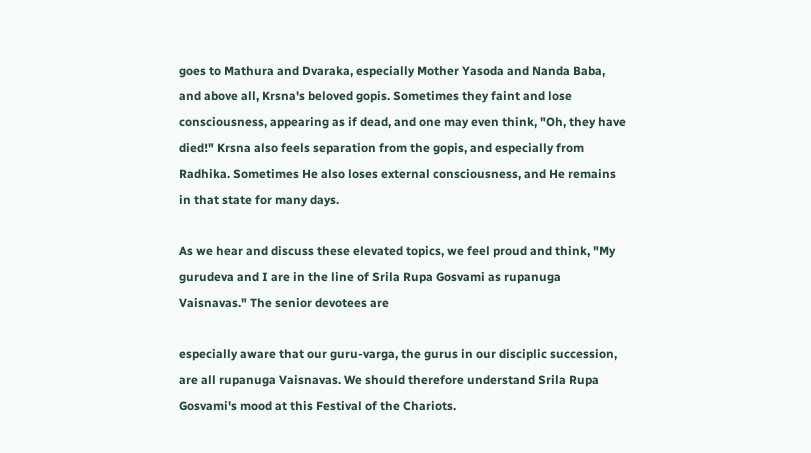goes to Mathura and Dvaraka, especially Mother Yasoda and Nanda Baba, and above all, Krsna's beloved gopis. Sometimes they faint and lose consciousness, appearing as if dead, and one may even think, "Oh, they have died!" Krsna also feels separation from the gopis, and especially from Radhika. Sometimes He also loses external consciousness, and He remains in that state for many days.

As we hear and discuss these elevated topics, we feel proud and think, "My gurudeva and I are in the line of Srila Rupa Gosvami as rupanuga Vaisnavas." The senior devotees are

especially aware that our guru-varga, the gurus in our disciplic succession, are all rupanuga Vaisnavas. We should therefore understand Srila Rupa Gosvami's mood at this Festival of the Chariots.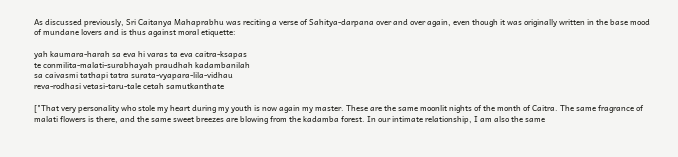As discussed previously, Sri Caitanya Mahaprabhu was reciting a verse of Sahitya-darpana over and over again, even though it was originally written in the base mood of mundane lovers and is thus against moral etiquette:

yah kaumara-harah sa eva hi varas ta eva caitra-ksapas
te conmilita-malati-surabhayah praudhah kadambanilah
sa caivasmi tathapi tatra surata-vyapara-lila-vidhau
reva-rodhasi vetasi-taru-tale cetah samutkanthate

["That very personality who stole my heart during my youth is now again my master. These are the same moonlit nights of the month of Caitra. The same fragrance of malati flowers is there, and the same sweet breezes are blowing from the kadamba forest. In our intimate relationship, I am also the same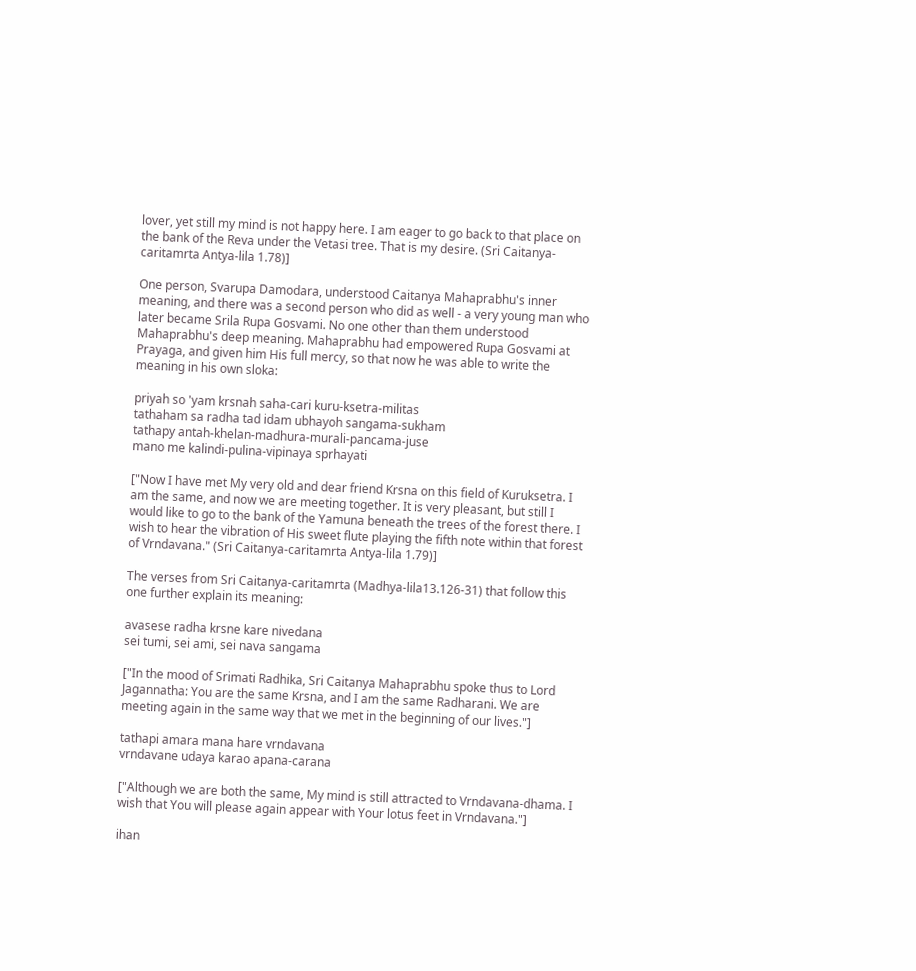lover, yet still my mind is not happy here. I am eager to go back to that place on the bank of the Reva under the Vetasi tree. That is my desire. (Sri Caitanya-caritamrta Antya-lila 1.78)]

One person, Svarupa Damodara, understood Caitanya Mahaprabhu's inner meaning, and there was a second person who did as well - a very young man who later became Srila Rupa Gosvami. No one other than them understood Mahaprabhu's deep meaning. Mahaprabhu had empowered Rupa Gosvami at Prayaga, and given him His full mercy, so that now he was able to write the meaning in his own sloka:

priyah so 'yam krsnah saha-cari kuru-ksetra-militas
tathaham sa radha tad idam ubhayoh sangama-sukham
tathapy antah-khelan-madhura-murali-pancama-juse
mano me kalindi-pulina-vipinaya sprhayati

["Now I have met My very old and dear friend Krsna on this field of Kuruksetra. I am the same, and now we are meeting together. It is very pleasant, but still I would like to go to the bank of the Yamuna beneath the trees of the forest there. I wish to hear the vibration of His sweet flute playing the fifth note within that forest of Vrndavana." (Sri Caitanya-caritamrta Antya-lila 1.79)]

The verses from Sri Caitanya-caritamrta (Madhya-lila13.126-31) that follow this one further explain its meaning:

avasese radha krsne kare nivedana
sei tumi, sei ami, sei nava sangama

["In the mood of Srimati Radhika, Sri Caitanya Mahaprabhu spoke thus to Lord Jagannatha: You are the same Krsna, and I am the same Radharani. We are meeting again in the same way that we met in the beginning of our lives."]

tathapi amara mana hare vrndavana
vrndavane udaya karao apana-carana

["Although we are both the same, My mind is still attracted to Vrndavana-dhama. I wish that You will please again appear with Your lotus feet in Vrndavana."]

ihan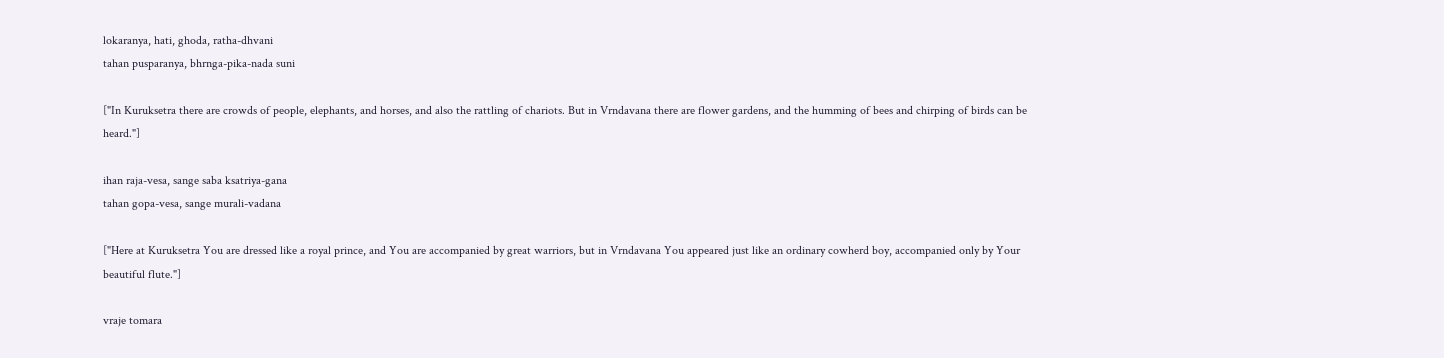lokaranya, hati, ghoda, ratha-dhvani
tahan pusparanya, bhrnga-pika-nada suni

["In Kuruksetra there are crowds of people, elephants, and horses, and also the rattling of chariots. But in Vrndavana there are flower gardens, and the humming of bees and chirping of birds can be heard."]

ihan raja-vesa, sange saba ksatriya-gana
tahan gopa-vesa, sange murali-vadana

["Here at Kuruksetra You are dressed like a royal prince, and You are accompanied by great warriors, but in Vrndavana You appeared just like an ordinary cowherd boy, accompanied only by Your beautiful flute."]

vraje tomara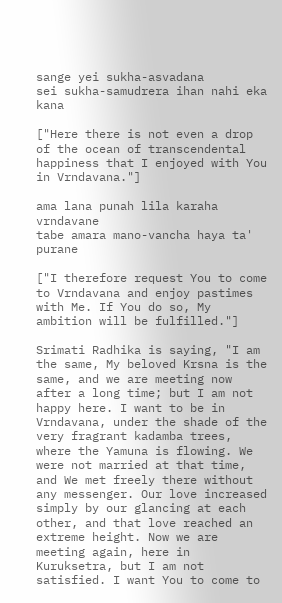sange yei sukha-asvadana
sei sukha-samudrera ihan nahi eka kana

["Here there is not even a drop of the ocean of transcendental happiness that I enjoyed with You in Vrndavana."]

ama lana punah lila karaha vrndavane
tabe amara mano-vancha haya ta' purane

["I therefore request You to come to Vrndavana and enjoy pastimes with Me. If You do so, My ambition will be fulfilled."]

Srimati Radhika is saying, "I am the same, My beloved Krsna is the same, and we are meeting now after a long time; but I am not happy here. I want to be in Vrndavana, under the shade of the very fragrant kadamba trees, where the Yamuna is flowing. We were not married at that time, and We met freely there without any messenger. Our love increased simply by our glancing at each other, and that love reached an extreme height. Now we are meeting again, here in Kuruksetra, but I am not satisfied. I want You to come to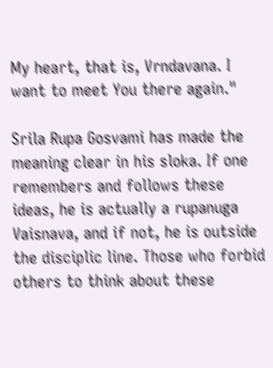My heart, that is, Vrndavana. I want to meet You there again."

Srila Rupa Gosvami has made the meaning clear in his sloka. If one remembers and follows these ideas, he is actually a rupanuga Vaisnava, and if not, he is outside the disciplic line. Those who forbid others to think about these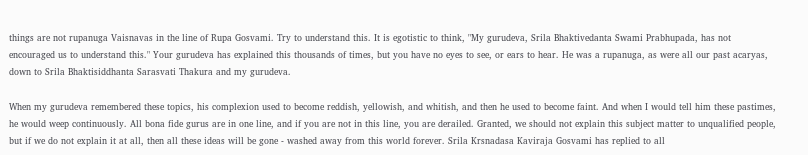things are not rupanuga Vaisnavas in the line of Rupa Gosvami. Try to understand this. It is egotistic to think, "My gurudeva, Srila Bhaktivedanta Swami Prabhupada, has not encouraged us to understand this." Your gurudeva has explained this thousands of times, but you have no eyes to see, or ears to hear. He was a rupanuga, as were all our past acaryas, down to Srila Bhaktisiddhanta Sarasvati Thakura and my gurudeva.

When my gurudeva remembered these topics, his complexion used to become reddish, yellowish, and whitish, and then he used to become faint. And when I would tell him these pastimes, he would weep continuously. All bona fide gurus are in one line, and if you are not in this line, you are derailed. Granted, we should not explain this subject matter to unqualified people, but if we do not explain it at all, then all these ideas will be gone - washed away from this world forever. Srila Krsnadasa Kaviraja Gosvami has replied to all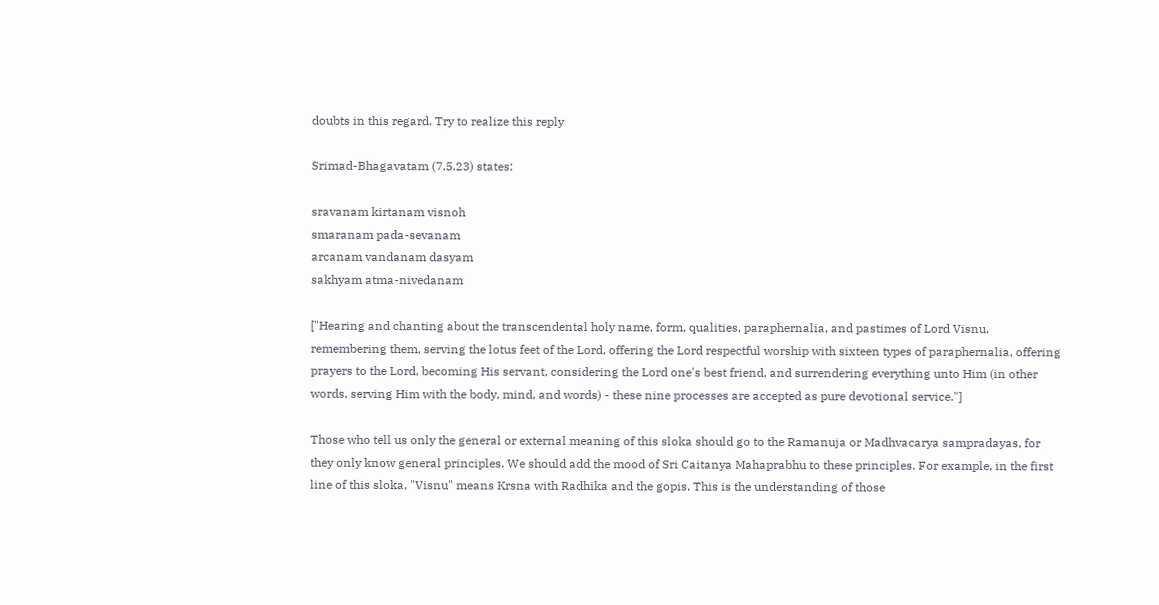doubts in this regard. Try to realize this reply

Srimad-Bhagavatam (7.5.23) states:

sravanam kirtanam visnoh
smaranam pada-sevanam
arcanam vandanam dasyam
sakhyam atma-nivedanam

["Hearing and chanting about the transcendental holy name, form, qualities, paraphernalia, and pastimes of Lord Visnu, remembering them, serving the lotus feet of the Lord, offering the Lord respectful worship with sixteen types of paraphernalia, offering prayers to the Lord, becoming His servant, considering the Lord one's best friend, and surrendering everything unto Him (in other words, serving Him with the body, mind, and words) - these nine processes are accepted as pure devotional service."]

Those who tell us only the general or external meaning of this sloka should go to the Ramanuja or Madhvacarya sampradayas, for they only know general principles. We should add the mood of Sri Caitanya Mahaprabhu to these principles. For example, in the first line of this sloka, "Visnu" means Krsna with Radhika and the gopis. This is the understanding of those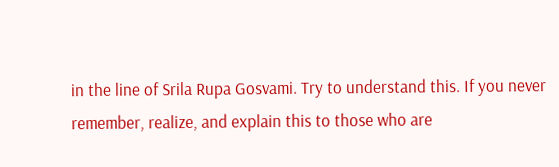in the line of Srila Rupa Gosvami. Try to understand this. If you never remember, realize, and explain this to those who are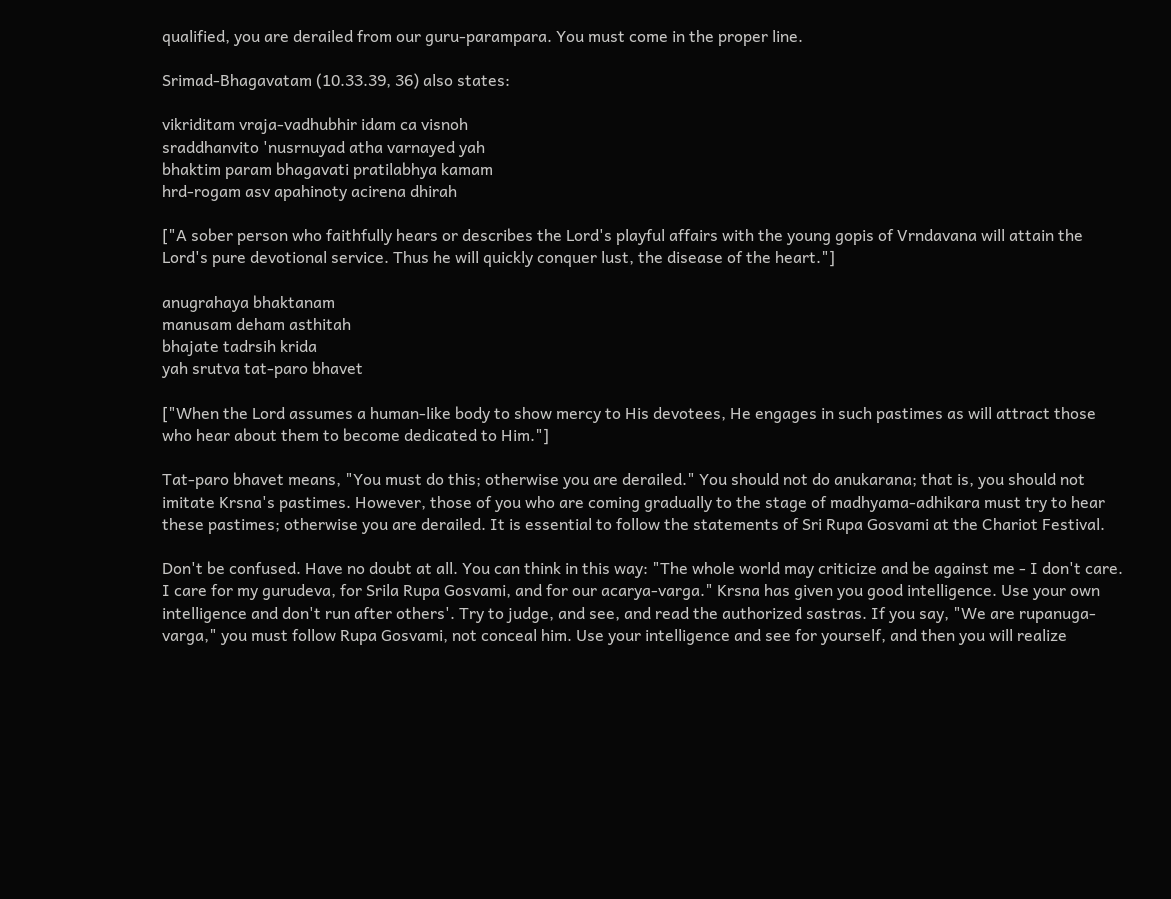qualified, you are derailed from our guru-parampara. You must come in the proper line.

Srimad-Bhagavatam (10.33.39, 36) also states:

vikriditam vraja-vadhubhir idam ca visnoh
sraddhanvito 'nusrnuyad atha varnayed yah
bhaktim param bhagavati pratilabhya kamam
hrd-rogam asv apahinoty acirena dhirah

["A sober person who faithfully hears or describes the Lord's playful affairs with the young gopis of Vrndavana will attain the Lord's pure devotional service. Thus he will quickly conquer lust, the disease of the heart."]

anugrahaya bhaktanam
manusam deham asthitah
bhajate tadrsih krida
yah srutva tat-paro bhavet

["When the Lord assumes a human-like body to show mercy to His devotees, He engages in such pastimes as will attract those who hear about them to become dedicated to Him."]

Tat-paro bhavet means, "You must do this; otherwise you are derailed." You should not do anukarana; that is, you should not imitate Krsna's pastimes. However, those of you who are coming gradually to the stage of madhyama-adhikara must try to hear these pastimes; otherwise you are derailed. It is essential to follow the statements of Sri Rupa Gosvami at the Chariot Festival.

Don't be confused. Have no doubt at all. You can think in this way: "The whole world may criticize and be against me - I don't care. I care for my gurudeva, for Srila Rupa Gosvami, and for our acarya-varga." Krsna has given you good intelligence. Use your own intelligence and don't run after others'. Try to judge, and see, and read the authorized sastras. If you say, "We are rupanuga-varga," you must follow Rupa Gosvami, not conceal him. Use your intelligence and see for yourself, and then you will realize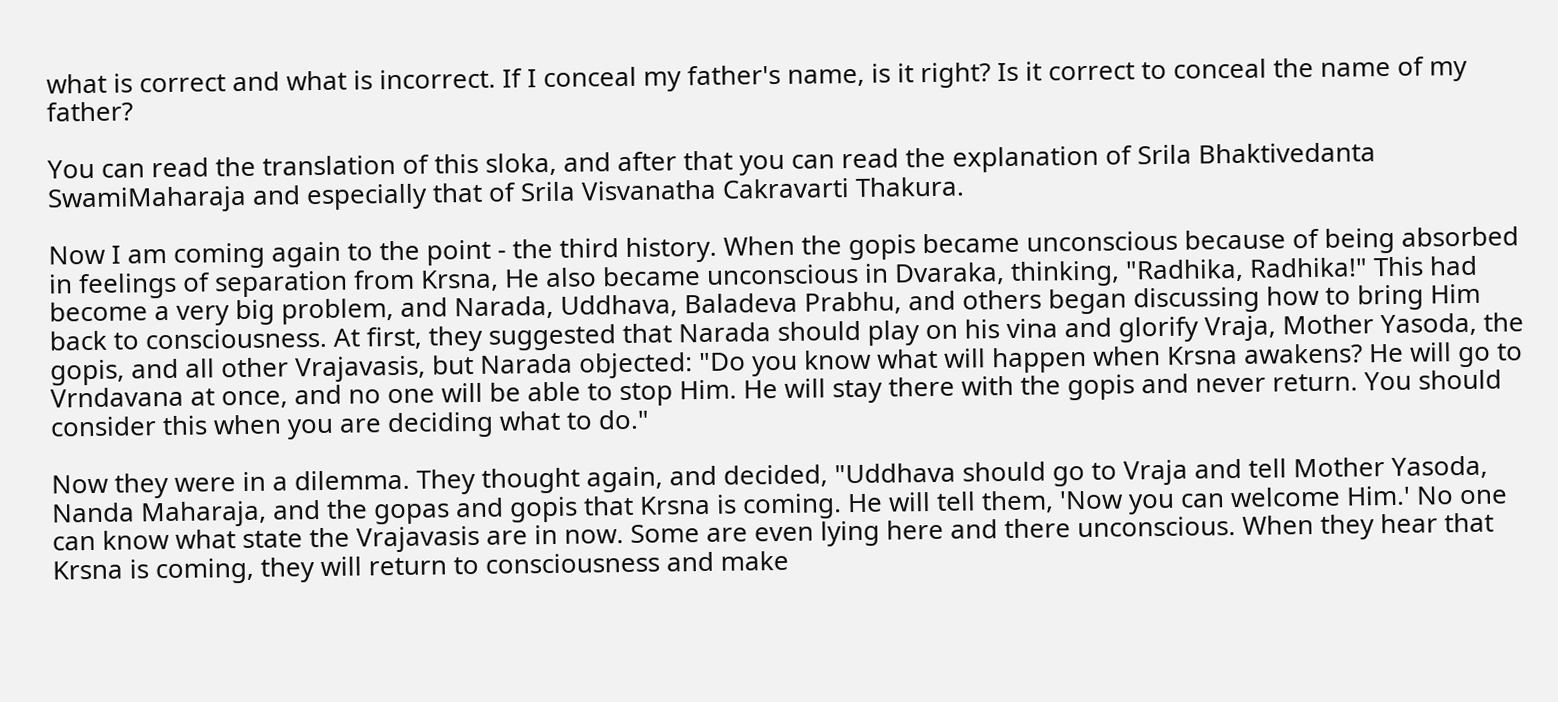what is correct and what is incorrect. If I conceal my father's name, is it right? Is it correct to conceal the name of my father?

You can read the translation of this sloka, and after that you can read the explanation of Srila Bhaktivedanta SwamiMaharaja and especially that of Srila Visvanatha Cakravarti Thakura.

Now I am coming again to the point - the third history. When the gopis became unconscious because of being absorbed in feelings of separation from Krsna, He also became unconscious in Dvaraka, thinking, "Radhika, Radhika!" This had become a very big problem, and Narada, Uddhava, Baladeva Prabhu, and others began discussing how to bring Him back to consciousness. At first, they suggested that Narada should play on his vina and glorify Vraja, Mother Yasoda, the gopis, and all other Vrajavasis, but Narada objected: "Do you know what will happen when Krsna awakens? He will go to Vrndavana at once, and no one will be able to stop Him. He will stay there with the gopis and never return. You should consider this when you are deciding what to do."

Now they were in a dilemma. They thought again, and decided, "Uddhava should go to Vraja and tell Mother Yasoda, Nanda Maharaja, and the gopas and gopis that Krsna is coming. He will tell them, 'Now you can welcome Him.' No one can know what state the Vrajavasis are in now. Some are even lying here and there unconscious. When they hear that Krsna is coming, they will return to consciousness and make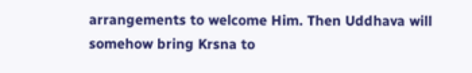arrangements to welcome Him. Then Uddhava will somehow bring Krsna to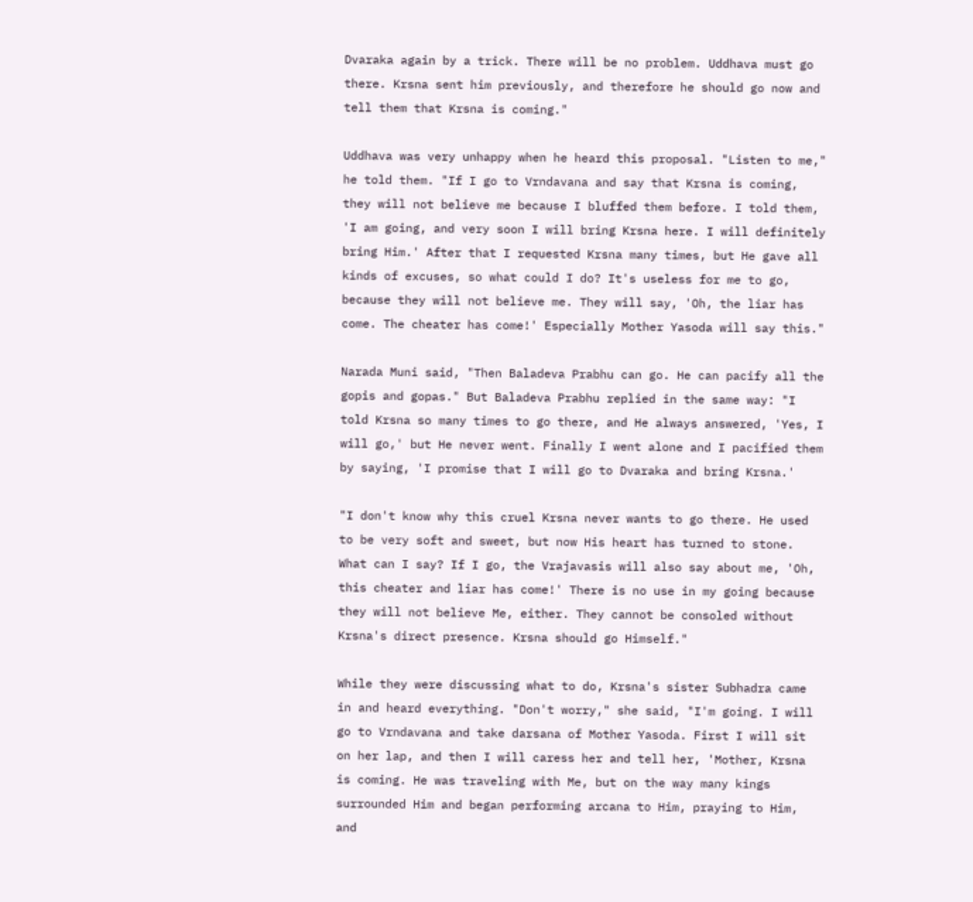Dvaraka again by a trick. There will be no problem. Uddhava must go there. Krsna sent him previously, and therefore he should go now and tell them that Krsna is coming."

Uddhava was very unhappy when he heard this proposal. "Listen to me," he told them. "If I go to Vrndavana and say that Krsna is coming, they will not believe me because I bluffed them before. I told them, 'I am going, and very soon I will bring Krsna here. I will definitely bring Him.' After that I requested Krsna many times, but He gave all kinds of excuses, so what could I do? It's useless for me to go, because they will not believe me. They will say, 'Oh, the liar has come. The cheater has come!' Especially Mother Yasoda will say this."

Narada Muni said, "Then Baladeva Prabhu can go. He can pacify all the gopis and gopas." But Baladeva Prabhu replied in the same way: "I told Krsna so many times to go there, and He always answered, 'Yes, I will go,' but He never went. Finally I went alone and I pacified them by saying, 'I promise that I will go to Dvaraka and bring Krsna.'

"I don't know why this cruel Krsna never wants to go there. He used to be very soft and sweet, but now His heart has turned to stone. What can I say? If I go, the Vrajavasis will also say about me, 'Oh, this cheater and liar has come!' There is no use in my going because they will not believe Me, either. They cannot be consoled without Krsna's direct presence. Krsna should go Himself."

While they were discussing what to do, Krsna's sister Subhadra came in and heard everything. "Don't worry," she said, "I'm going. I will go to Vrndavana and take darsana of Mother Yasoda. First I will sit on her lap, and then I will caress her and tell her, 'Mother, Krsna is coming. He was traveling with Me, but on the way many kings surrounded Him and began performing arcana to Him, praying to Him, and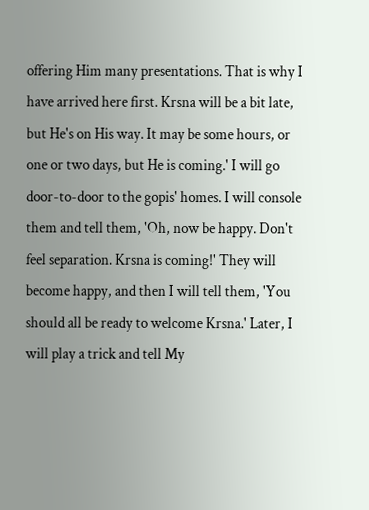offering Him many presentations. That is why I have arrived here first. Krsna will be a bit late, but He's on His way. It may be some hours, or one or two days, but He is coming.' I will go door-to-door to the gopis' homes. I will console them and tell them, 'Oh, now be happy. Don't feel separation. Krsna is coming!' They will become happy, and then I will tell them, 'You should all be ready to welcome Krsna.' Later, I will play a trick and tell My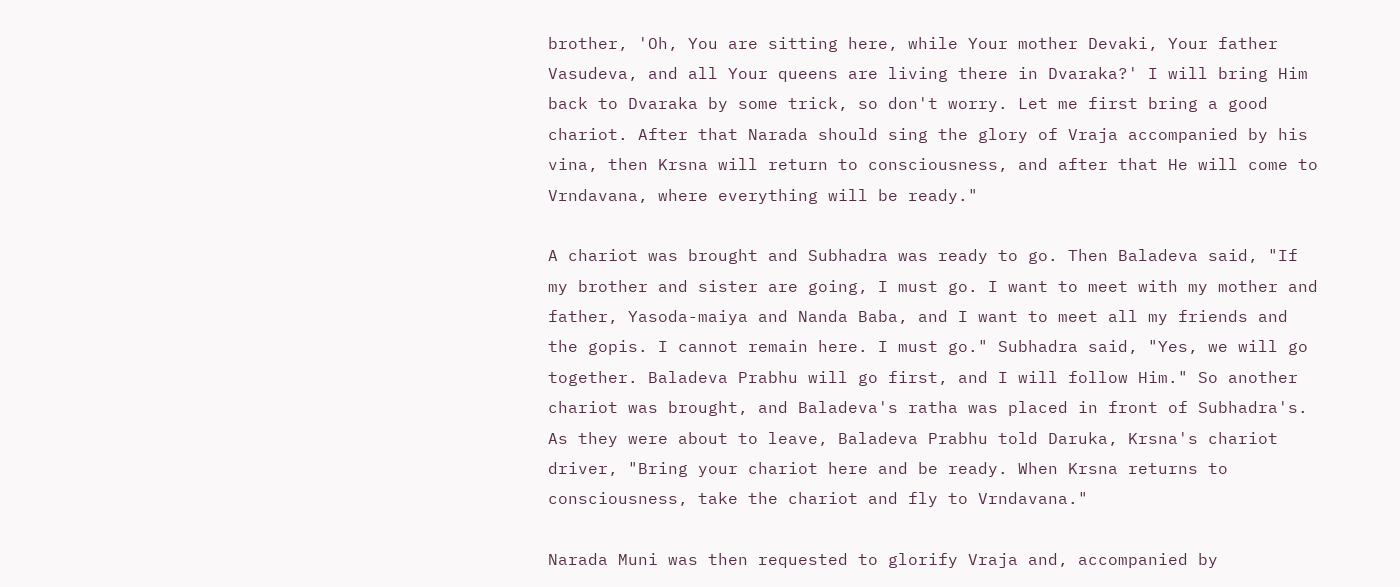brother, 'Oh, You are sitting here, while Your mother Devaki, Your father Vasudeva, and all Your queens are living there in Dvaraka?' I will bring Him back to Dvaraka by some trick, so don't worry. Let me first bring a good chariot. After that Narada should sing the glory of Vraja accompanied by his vina, then Krsna will return to consciousness, and after that He will come to Vrndavana, where everything will be ready."

A chariot was brought and Subhadra was ready to go. Then Baladeva said, "If my brother and sister are going, I must go. I want to meet with my mother and father, Yasoda-maiya and Nanda Baba, and I want to meet all my friends and the gopis. I cannot remain here. I must go." Subhadra said, "Yes, we will go together. Baladeva Prabhu will go first, and I will follow Him." So another chariot was brought, and Baladeva's ratha was placed in front of Subhadra's. As they were about to leave, Baladeva Prabhu told Daruka, Krsna's chariot driver, "Bring your chariot here and be ready. When Krsna returns to consciousness, take the chariot and fly to Vrndavana."

Narada Muni was then requested to glorify Vraja and, accompanied by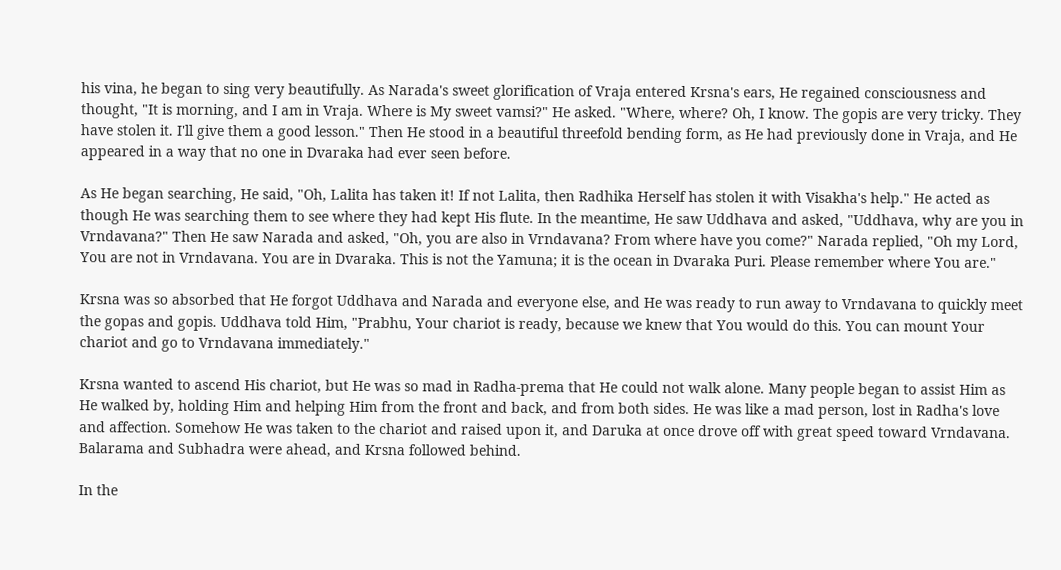his vina, he began to sing very beautifully. As Narada's sweet glorification of Vraja entered Krsna's ears, He regained consciousness and thought, "It is morning, and I am in Vraja. Where is My sweet vamsi?" He asked. "Where, where? Oh, I know. The gopis are very tricky. They have stolen it. I'll give them a good lesson." Then He stood in a beautiful threefold bending form, as He had previously done in Vraja, and He appeared in a way that no one in Dvaraka had ever seen before.

As He began searching, He said, "Oh, Lalita has taken it! If not Lalita, then Radhika Herself has stolen it with Visakha's help." He acted as though He was searching them to see where they had kept His flute. In the meantime, He saw Uddhava and asked, "Uddhava, why are you in Vrndavana?" Then He saw Narada and asked, "Oh, you are also in Vrndavana? From where have you come?" Narada replied, "Oh my Lord, You are not in Vrndavana. You are in Dvaraka. This is not the Yamuna; it is the ocean in Dvaraka Puri. Please remember where You are."

Krsna was so absorbed that He forgot Uddhava and Narada and everyone else, and He was ready to run away to Vrndavana to quickly meet the gopas and gopis. Uddhava told Him, "Prabhu, Your chariot is ready, because we knew that You would do this. You can mount Your chariot and go to Vrndavana immediately."

Krsna wanted to ascend His chariot, but He was so mad in Radha-prema that He could not walk alone. Many people began to assist Him as He walked by, holding Him and helping Him from the front and back, and from both sides. He was like a mad person, lost in Radha's love and affection. Somehow He was taken to the chariot and raised upon it, and Daruka at once drove off with great speed toward Vrndavana. Balarama and Subhadra were ahead, and Krsna followed behind.

In the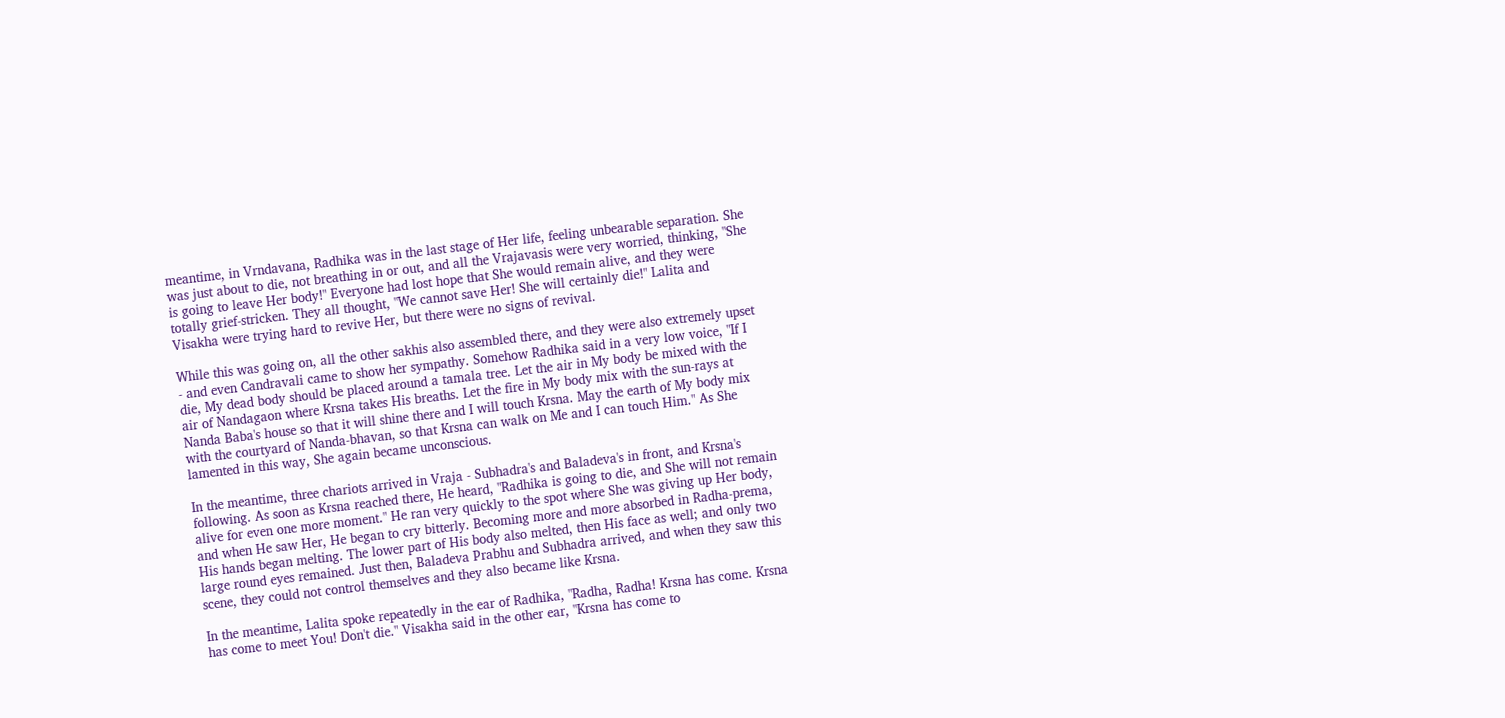meantime, in Vrndavana, Radhika was in the last stage of Her life, feeling unbearable separation. She was just about to die, not breathing in or out, and all the Vrajavasis were very worried, thinking, "She is going to leave Her body!" Everyone had lost hope that She would remain alive, and they were totally grief-stricken. They all thought, "We cannot save Her! She will certainly die!" Lalita and Visakha were trying hard to revive Her, but there were no signs of revival.

While this was going on, all the other sakhis also assembled there, and they were also extremely upset - and even Candravali came to show her sympathy. Somehow Radhika said in a very low voice, "If I die, My dead body should be placed around a tamala tree. Let the air in My body be mixed with the air of Nandagaon where Krsna takes His breaths. Let the fire in My body mix with the sun-rays at Nanda Baba's house so that it will shine there and I will touch Krsna. May the earth of My body mix with the courtyard of Nanda-bhavan, so that Krsna can walk on Me and I can touch Him." As She lamented in this way, She again became unconscious.

In the meantime, three chariots arrived in Vraja - Subhadra's and Baladeva's in front, and Krsna's following. As soon as Krsna reached there, He heard, "Radhika is going to die, and She will not remain alive for even one more moment." He ran very quickly to the spot where She was giving up Her body, and when He saw Her, He began to cry bitterly. Becoming more and more absorbed in Radha-prema, His hands began melting. The lower part of His body also melted, then His face as well; and only two large round eyes remained. Just then, Baladeva Prabhu and Subhadra arrived, and when they saw this scene, they could not control themselves and they also became like Krsna.

In the meantime, Lalita spoke repeatedly in the ear of Radhika, "Radha, Radha! Krsna has come. Krsna has come to meet You! Don't die." Visakha said in the other ear, "Krsna has come to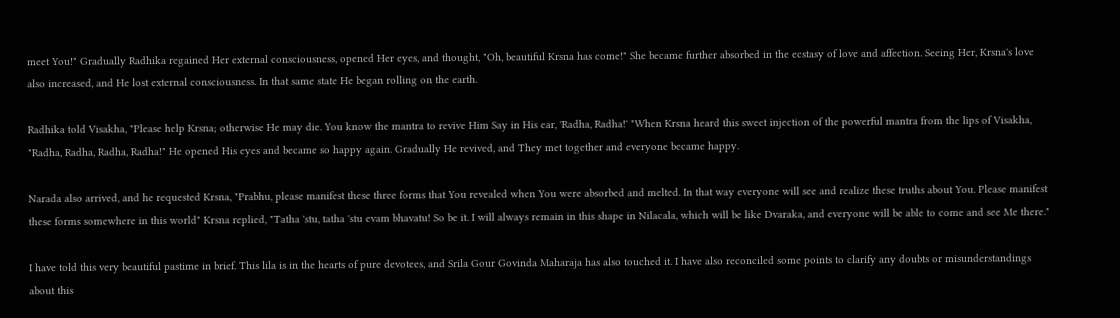meet You!" Gradually Radhika regained Her external consciousness, opened Her eyes, and thought, "Oh, beautiful Krsna has come!" She became further absorbed in the ecstasy of love and affection. Seeing Her, Krsna's love also increased, and He lost external consciousness. In that same state He began rolling on the earth.

Radhika told Visakha, "Please help Krsna; otherwise He may die. You know the mantra to revive Him Say in His ear, 'Radha, Radha!' "When Krsna heard this sweet injection of the powerful mantra from the lips of Visakha, "Radha, Radha, Radha, Radha!" He opened His eyes and became so happy again. Gradually He revived, and They met together and everyone became happy.

Narada also arrived, and he requested Krsna, "Prabhu, please manifest these three forms that You revealed when You were absorbed and melted. In that way everyone will see and realize these truths about You. Please manifest these forms somewhere in this world" Krsna replied, "Tatha 'stu, tatha 'stu evam bhavatu! So be it. I will always remain in this shape in Nilacala, which will be like Dvaraka, and everyone will be able to come and see Me there."

I have told this very beautiful pastime in brief. This lila is in the hearts of pure devotees, and Srila Gour Govinda Maharaja has also touched it. I have also reconciled some points to clarify any doubts or misunderstandings about this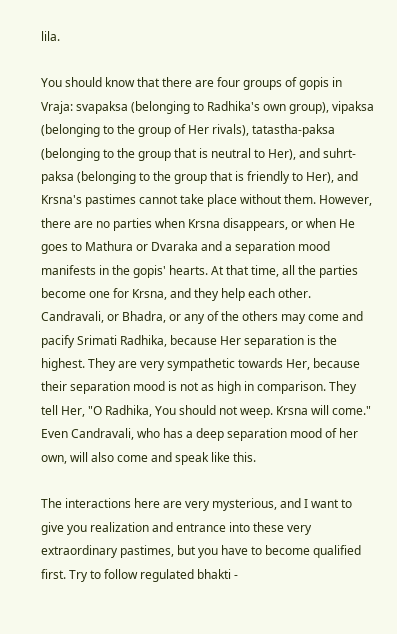lila.

You should know that there are four groups of gopis in Vraja: svapaksa (belonging to Radhika's own group), vipaksa (belonging to the group of Her rivals), tatastha-paksa (belonging to the group that is neutral to Her), and suhrt-paksa (belonging to the group that is friendly to Her), and Krsna's pastimes cannot take place without them. However, there are no parties when Krsna disappears, or when He goes to Mathura or Dvaraka and a separation mood manifests in the gopis' hearts. At that time, all the parties become one for Krsna, and they help each other. Candravali, or Bhadra, or any of the others may come and pacify Srimati Radhika, because Her separation is the highest. They are very sympathetic towards Her, because their separation mood is not as high in comparison. They tell Her, "O Radhika, You should not weep. Krsna will come." Even Candravali, who has a deep separation mood of her own, will also come and speak like this.

The interactions here are very mysterious, and I want to give you realization and entrance into these very extraordinary pastimes, but you have to become qualified first. Try to follow regulated bhakti -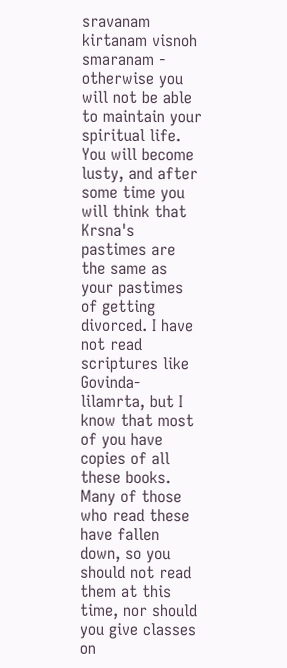sravanam kirtanam visnoh smaranam - otherwise you will not be able to maintain your spiritual life. You will become lusty, and after some time you will think that Krsna's pastimes are the same as your pastimes of getting divorced. I have not read scriptures like Govinda-lilamrta, but I know that most of you have copies of all these books. Many of those who read these have fallen down, so you should not read them at this time, nor should you give classes on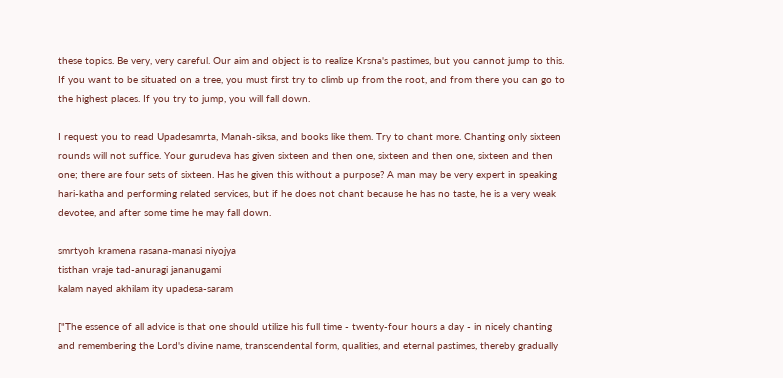these topics. Be very, very careful. Our aim and object is to realize Krsna's pastimes, but you cannot jump to this. If you want to be situated on a tree, you must first try to climb up from the root, and from there you can go to the highest places. If you try to jump, you will fall down.

I request you to read Upadesamrta, Manah-siksa, and books like them. Try to chant more. Chanting only sixteen rounds will not suffice. Your gurudeva has given sixteen and then one, sixteen and then one, sixteen and then one; there are four sets of sixteen. Has he given this without a purpose? A man may be very expert in speaking hari-katha and performing related services, but if he does not chant because he has no taste, he is a very weak devotee, and after some time he may fall down.

smrtyoh kramena rasana-manasi niyojya
tisthan vraje tad-anuragi jananugami
kalam nayed akhilam ity upadesa-saram

["The essence of all advice is that one should utilize his full time - twenty-four hours a day - in nicely chanting and remembering the Lord's divine name, transcendental form, qualities, and eternal pastimes, thereby gradually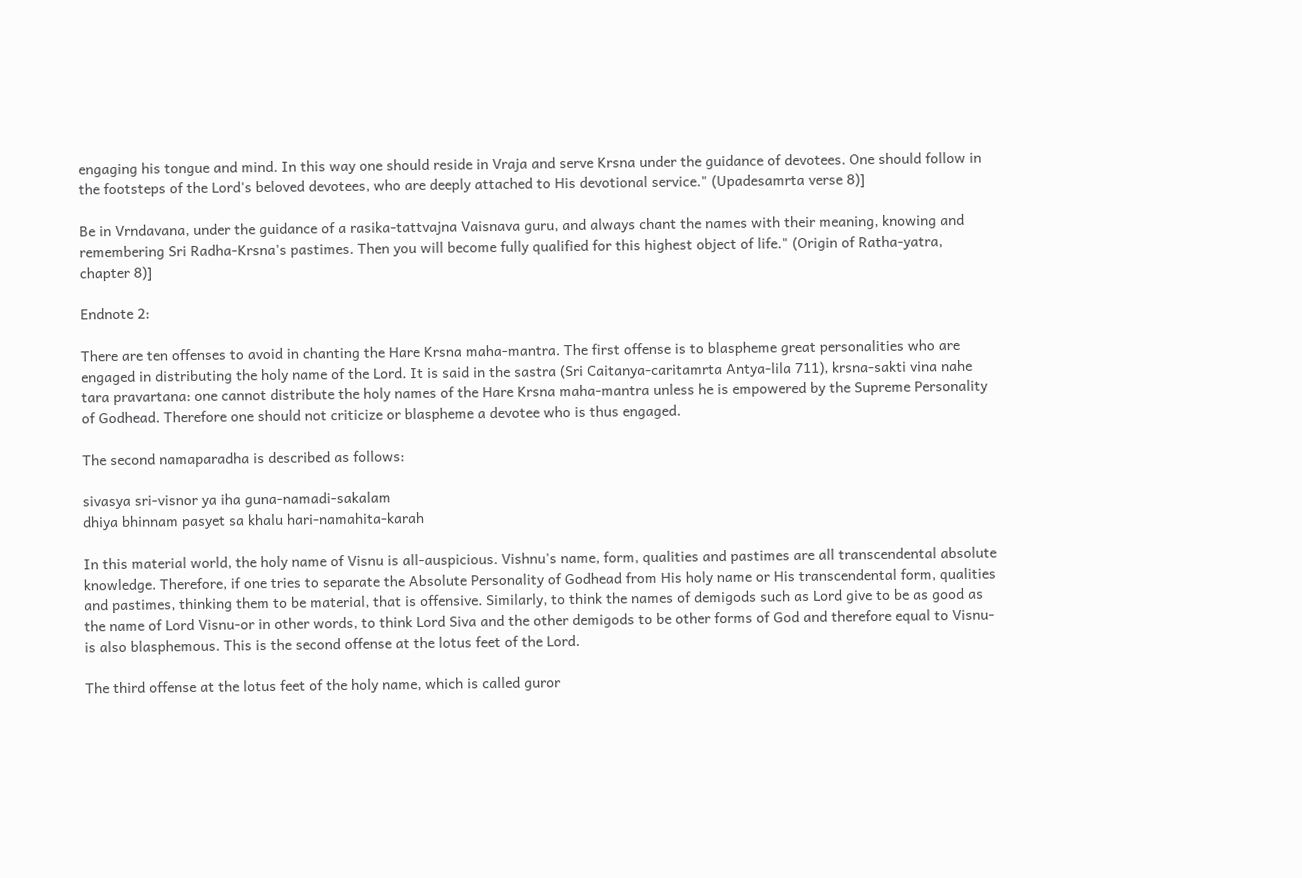engaging his tongue and mind. In this way one should reside in Vraja and serve Krsna under the guidance of devotees. One should follow in the footsteps of the Lord's beloved devotees, who are deeply attached to His devotional service." (Upadesamrta verse 8)]

Be in Vrndavana, under the guidance of a rasika-tattvajna Vaisnava guru, and always chant the names with their meaning, knowing and remembering Sri Radha-Krsna's pastimes. Then you will become fully qualified for this highest object of life." (Origin of Ratha-yatra, chapter 8)]

Endnote 2:

There are ten offenses to avoid in chanting the Hare Krsna maha-mantra. The first offense is to blaspheme great personalities who are engaged in distributing the holy name of the Lord. It is said in the sastra (Sri Caitanya-caritamrta Antya-lila 711), krsna-sakti vina nahe tara pravartana: one cannot distribute the holy names of the Hare Krsna maha-mantra unless he is empowered by the Supreme Personality of Godhead. Therefore one should not criticize or blaspheme a devotee who is thus engaged.

The second namaparadha is described as follows:

sivasya sri-visnor ya iha guna-namadi-sakalam
dhiya bhinnam pasyet sa khalu hari-namahita-karah

In this material world, the holy name of Visnu is all-auspicious. Vishnu's name, form, qualities and pastimes are all transcendental absolute knowledge. Therefore, if one tries to separate the Absolute Personality of Godhead from His holy name or His transcendental form, qualities and pastimes, thinking them to be material, that is offensive. Similarly, to think the names of demigods such as Lord give to be as good as the name of Lord Visnu-or in other words, to think Lord Siva and the other demigods to be other forms of God and therefore equal to Visnu-is also blasphemous. This is the second offense at the lotus feet of the Lord.

The third offense at the lotus feet of the holy name, which is called guror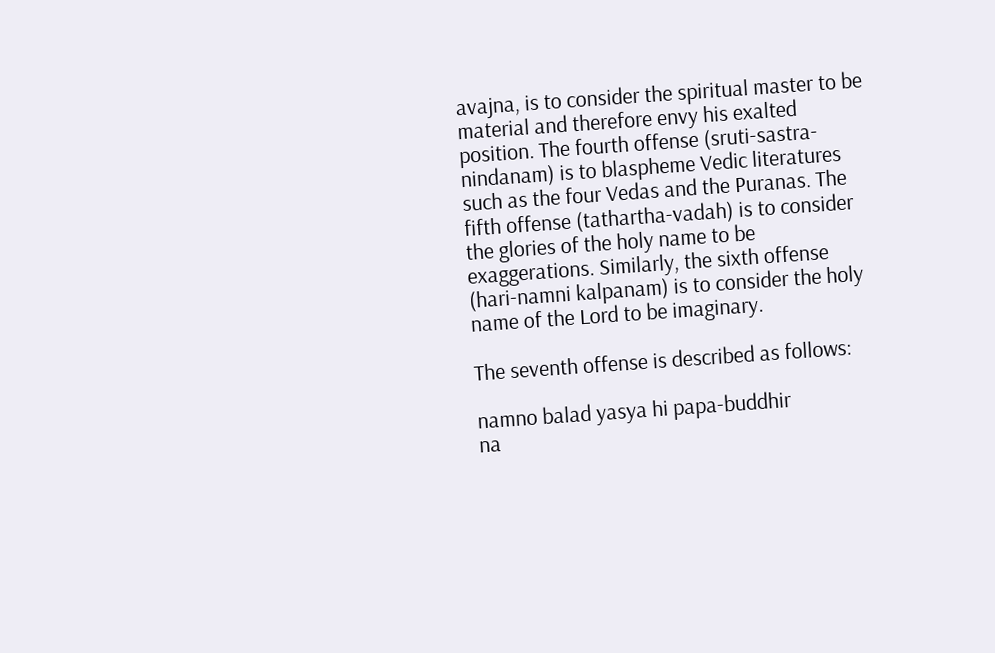avajna, is to consider the spiritual master to be material and therefore envy his exalted position. The fourth offense (sruti-sastra-nindanam) is to blaspheme Vedic literatures such as the four Vedas and the Puranas. The fifth offense (tathartha-vadah) is to consider the glories of the holy name to be exaggerations. Similarly, the sixth offense (hari-namni kalpanam) is to consider the holy name of the Lord to be imaginary.

The seventh offense is described as follows:

namno balad yasya hi papa-buddhir
na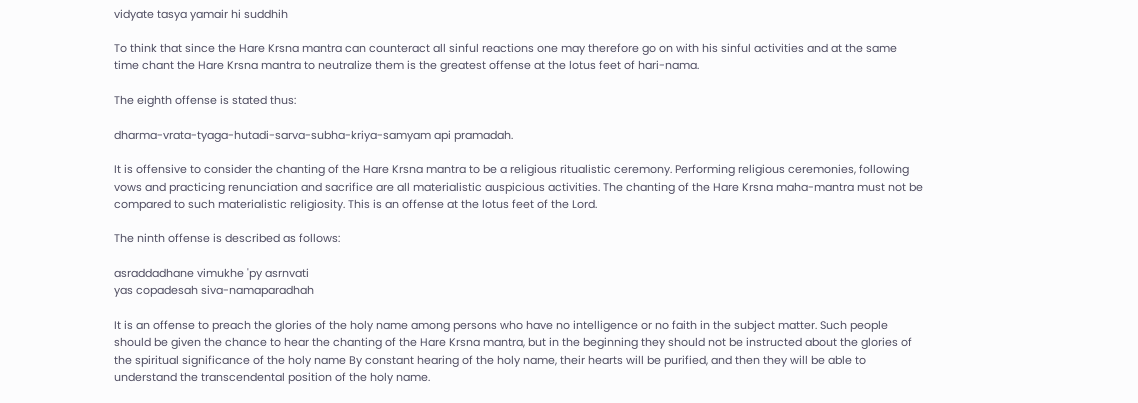vidyate tasya yamair hi suddhih

To think that since the Hare Krsna mantra can counteract all sinful reactions one may therefore go on with his sinful activities and at the same time chant the Hare Krsna mantra to neutralize them is the greatest offense at the lotus feet of hari-nama.

The eighth offense is stated thus:

dharma-vrata-tyaga-hutadi-sarva-subha-kriya-samyam api pramadah.

It is offensive to consider the chanting of the Hare Krsna mantra to be a religious ritualistic ceremony. Performing religious ceremonies, following vows and practicing renunciation and sacrifice are all materialistic auspicious activities. The chanting of the Hare Krsna maha-mantra must not be compared to such materialistic religiosity. This is an offense at the lotus feet of the Lord.

The ninth offense is described as follows:

asraddadhane vimukhe 'py asrnvati
yas copadesah siva-namaparadhah

It is an offense to preach the glories of the holy name among persons who have no intelligence or no faith in the subject matter. Such people should be given the chance to hear the chanting of the Hare Krsna mantra, but in the beginning they should not be instructed about the glories of the spiritual significance of the holy name By constant hearing of the holy name, their hearts will be purified, and then they will be able to understand the transcendental position of the holy name.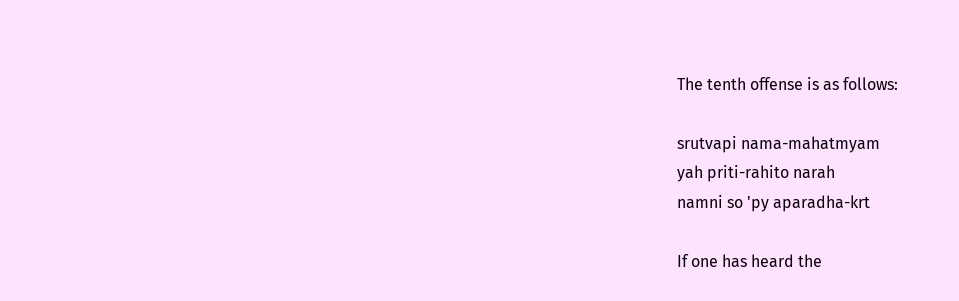The tenth offense is as follows:

srutvapi nama-mahatmyam
yah priti-rahito narah
namni so 'py aparadha-krt

If one has heard the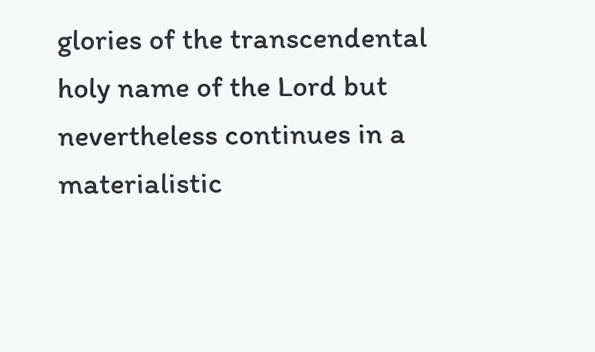glories of the transcendental holy name of the Lord but nevertheless continues in a materialistic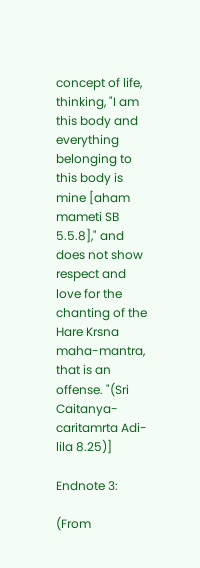concept of life, thinking, "I am this body and everything belonging to this body is mine [aham mameti SB 5.5.8]," and does not show respect and love for the chanting of the Hare Krsna maha-mantra, that is an offense. "(Sri Caitanya-caritamrta Adi-lila 8.25)]

Endnote 3:

(From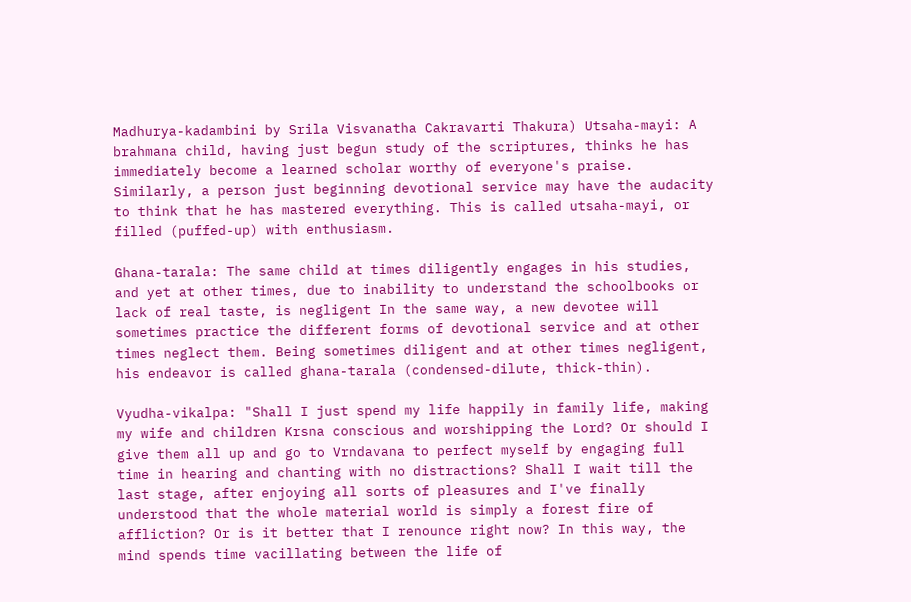Madhurya-kadambini by Srila Visvanatha Cakravarti Thakura) Utsaha-mayi: A brahmana child, having just begun study of the scriptures, thinks he has immediately become a learned scholar worthy of everyone's praise. Similarly, a person just beginning devotional service may have the audacity to think that he has mastered everything. This is called utsaha-mayi, or filled (puffed-up) with enthusiasm.

Ghana-tarala: The same child at times diligently engages in his studies, and yet at other times, due to inability to understand the schoolbooks or lack of real taste, is negligent In the same way, a new devotee will sometimes practice the different forms of devotional service and at other times neglect them. Being sometimes diligent and at other times negligent, his endeavor is called ghana-tarala (condensed-dilute, thick-thin).

Vyudha-vikalpa: "Shall I just spend my life happily in family life, making my wife and children Krsna conscious and worshipping the Lord? Or should I give them all up and go to Vrndavana to perfect myself by engaging full time in hearing and chanting with no distractions? Shall I wait till the last stage, after enjoying all sorts of pleasures and I've finally understood that the whole material world is simply a forest fire of affliction? Or is it better that I renounce right now? In this way, the mind spends time vacillating between the life of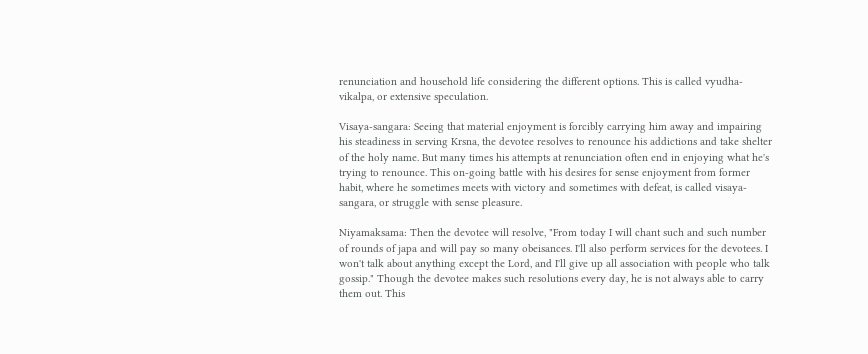renunciation and household life considering the different options. This is called vyudha-vikalpa, or extensive speculation.

Visaya-sangara: Seeing that material enjoyment is forcibly carrying him away and impairing his steadiness in serving Krsna, the devotee resolves to renounce his addictions and take shelter of the holy name. But many times his attempts at renunciation often end in enjoying what he's trying to renounce. This on-going battle with his desires for sense enjoyment from former habit, where he sometimes meets with victory and sometimes with defeat, is called visaya-sangara, or struggle with sense pleasure.

Niyamaksama: Then the devotee will resolve, "From today I will chant such and such number of rounds of japa and will pay so many obeisances. I'll also perform services for the devotees. I won't talk about anything except the Lord, and I'll give up all association with people who talk gossip." Though the devotee makes such resolutions every day, he is not always able to carry them out. This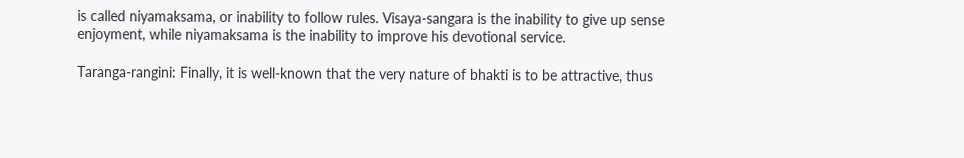is called niyamaksama, or inability to follow rules. Visaya-sangara is the inability to give up sense enjoyment, while niyamaksama is the inability to improve his devotional service.

Taranga-rangini: Finally, it is well-known that the very nature of bhakti is to be attractive, thus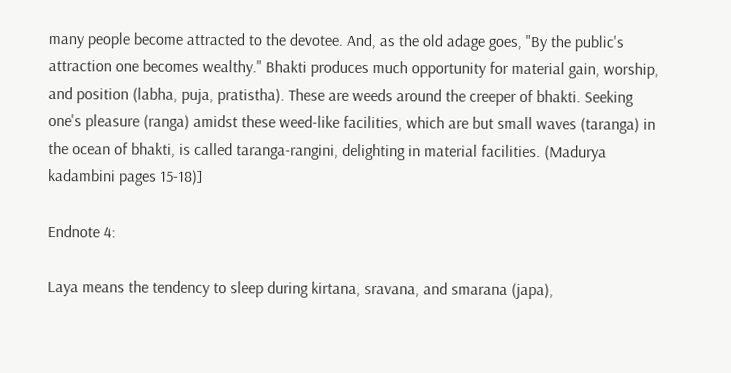many people become attracted to the devotee. And, as the old adage goes, "By the public's attraction one becomes wealthy." Bhakti produces much opportunity for material gain, worship, and position (labha, puja, pratistha). These are weeds around the creeper of bhakti. Seeking one's pleasure (ranga) amidst these weed-like facilities, which are but small waves (taranga) in the ocean of bhakti, is called taranga-rangini, delighting in material facilities. (Madurya kadambini pages 15-18)]

Endnote 4:

Laya means the tendency to sleep during kirtana, sravana, and smarana (japa),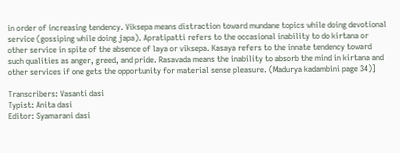in order of increasing tendency. Viksepa means distraction toward mundane topics while doing devotional service (gossiping while doing japa). Apratipatti refers to the occasional inability to do kirtana or other service in spite of the absence of laya or viksepa. Kasaya refers to the innate tendency toward such qualities as anger, greed, and pride. Rasavada means the inability to absorb the mind in kirtana and other services if one gets the opportunity for material sense pleasure. (Madurya kadambini page 34)]

Transcribers: Vasanti dasi
Typist: Anita dasi
Editor: Syamarani dasi